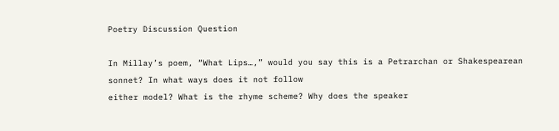Poetry Discussion Question

In Millay’s poem, “What Lips…,” would you say this is a Petrarchan or Shakespearean sonnet? In what ways does it not follow
either model? What is the rhyme scheme? Why does the speaker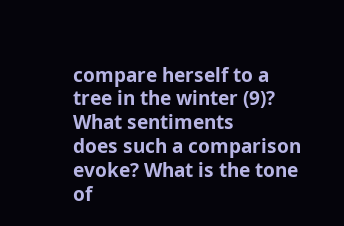compare herself to a tree in the winter (9)? What sentiments
does such a comparison evoke? What is the tone of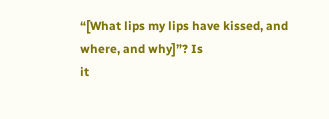“[What lips my lips have kissed, and where, and why]”? Is
it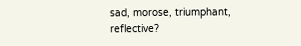sad, morose, triumphant, reflective?